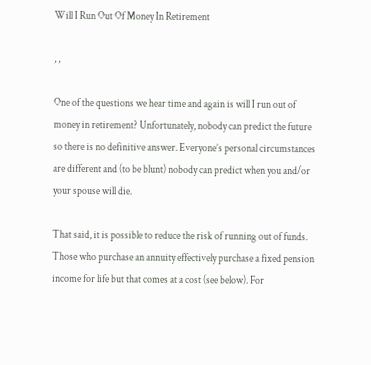Will I Run Out Of Money In Retirement

, ,

One of the questions we hear time and again is will I run out of money in retirement? Unfortunately, nobody can predict the future so there is no definitive answer. Everyone’s personal circumstances are different and (to be blunt) nobody can predict when you and/or your spouse will die.

That said, it is possible to reduce the risk of running out of funds. Those who purchase an annuity effectively purchase a fixed pension income for life but that comes at a cost (see below). For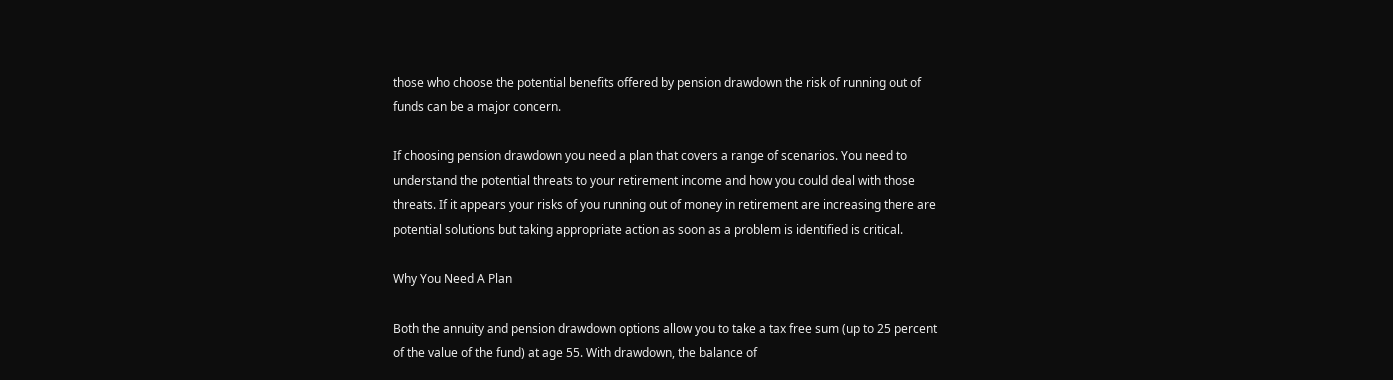those who choose the potential benefits offered by pension drawdown the risk of running out of funds can be a major concern.

If choosing pension drawdown you need a plan that covers a range of scenarios. You need to understand the potential threats to your retirement income and how you could deal with those threats. If it appears your risks of you running out of money in retirement are increasing there are potential solutions but taking appropriate action as soon as a problem is identified is critical.

Why You Need A Plan

Both the annuity and pension drawdown options allow you to take a tax free sum (up to 25 percent of the value of the fund) at age 55. With drawdown, the balance of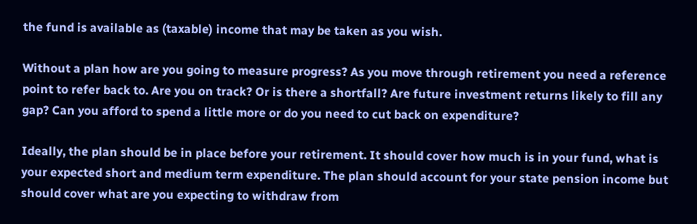the fund is available as (taxable) income that may be taken as you wish.

Without a plan how are you going to measure progress? As you move through retirement you need a reference point to refer back to. Are you on track? Or is there a shortfall? Are future investment returns likely to fill any gap? Can you afford to spend a little more or do you need to cut back on expenditure?

Ideally, the plan should be in place before your retirement. It should cover how much is in your fund, what is your expected short and medium term expenditure. The plan should account for your state pension income but should cover what are you expecting to withdraw from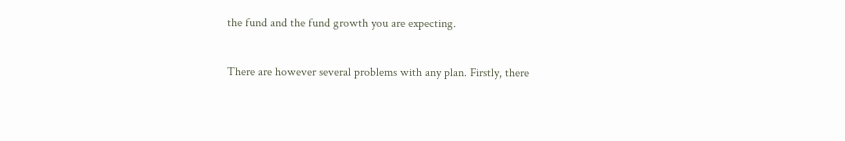the fund and the fund growth you are expecting.

There are however several problems with any plan. Firstly, there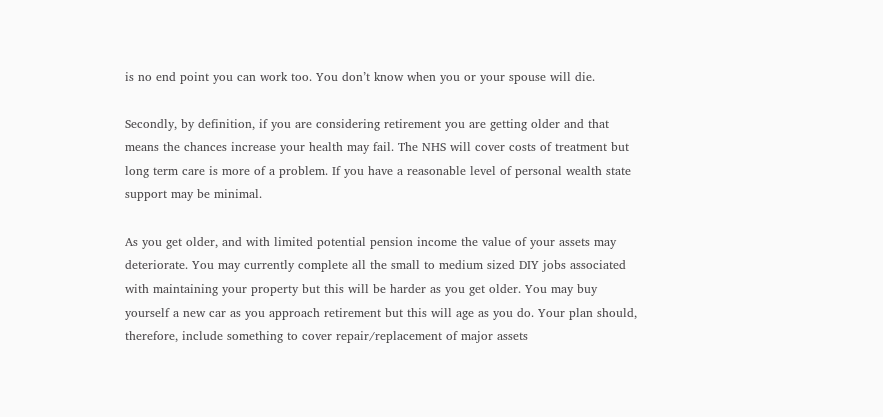is no end point you can work too. You don’t know when you or your spouse will die.

Secondly, by definition, if you are considering retirement you are getting older and that means the chances increase your health may fail. The NHS will cover costs of treatment but long term care is more of a problem. If you have a reasonable level of personal wealth state support may be minimal.

As you get older, and with limited potential pension income the value of your assets may deteriorate. You may currently complete all the small to medium sized DIY jobs associated with maintaining your property but this will be harder as you get older. You may buy yourself a new car as you approach retirement but this will age as you do. Your plan should, therefore, include something to cover repair/replacement of major assets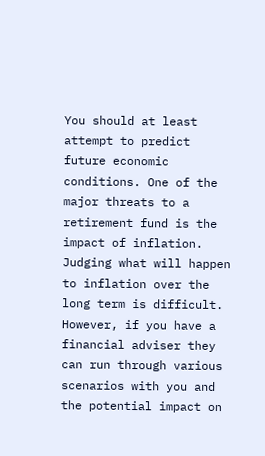You should at least attempt to predict future economic conditions. One of the major threats to a retirement fund is the impact of inflation. Judging what will happen to inflation over the long term is difficult. However, if you have a financial adviser they can run through various scenarios with you and the potential impact on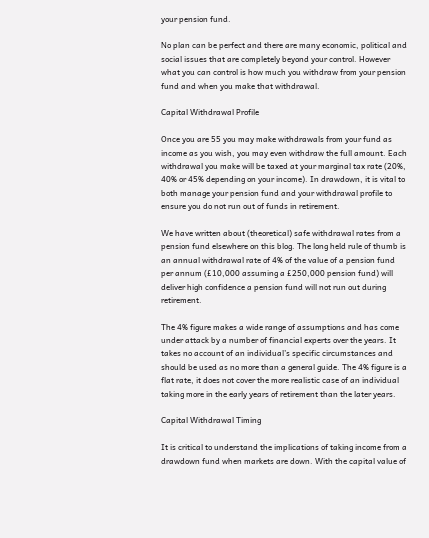your pension fund.

No plan can be perfect and there are many economic, political and social issues that are completely beyond your control. However what you can control is how much you withdraw from your pension fund and when you make that withdrawal.

Capital Withdrawal Profile

Once you are 55 you may make withdrawals from your fund as income as you wish, you may even withdraw the full amount. Each withdrawal you make will be taxed at your marginal tax rate (20%, 40% or 45% depending on your income). In drawdown, it is vital to both manage your pension fund and your withdrawal profile to ensure you do not run out of funds in retirement.

We have written about (theoretical) safe withdrawal rates from a pension fund elsewhere on this blog. The long held rule of thumb is an annual withdrawal rate of 4% of the value of a pension fund per annum (£10,000 assuming a £250,000 pension fund) will deliver high confidence a pension fund will not run out during retirement.

The 4% figure makes a wide range of assumptions and has come under attack by a number of financial experts over the years. It takes no account of an individual’s specific circumstances and should be used as no more than a general guide. The 4% figure is a flat rate, it does not cover the more realistic case of an individual taking more in the early years of retirement than the later years.

Capital Withdrawal Timing

It is critical to understand the implications of taking income from a drawdown fund when markets are down. With the capital value of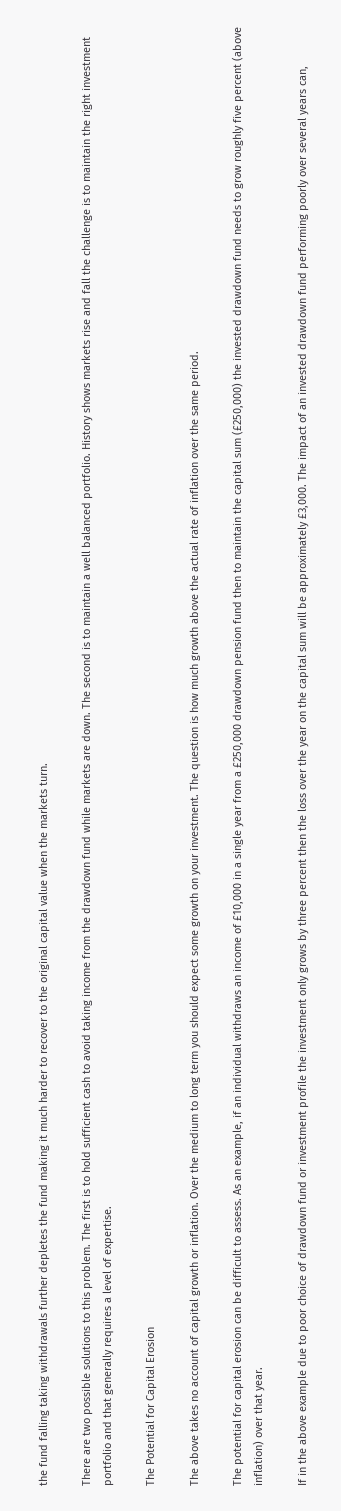the fund falling taking withdrawals further depletes the fund making it much harder to recover to the original capital value when the markets turn.

There are two possible solutions to this problem. The first is to hold sufficient cash to avoid taking income from the drawdown fund while markets are down. The second is to maintain a well balanced portfolio. History shows markets rise and fall the challenge is to maintain the right investment portfolio and that generally requires a level of expertise.

The Potential for Capital Erosion

The above takes no account of capital growth or inflation. Over the medium to long term you should expect some growth on your investment. The question is how much growth above the actual rate of inflation over the same period.

The potential for capital erosion can be difficult to assess. As an example, if an individual withdraws an income of £10,000 in a single year from a £250,000 drawdown pension fund then to maintain the capital sum (£250,000) the invested drawdown fund needs to grow roughly five percent (above inflation) over that year.

If in the above example due to poor choice of drawdown fund or investment profile the investment only grows by three percent then the loss over the year on the capital sum will be approximately £3,000. The impact of an invested drawdown fund performing poorly over several years can,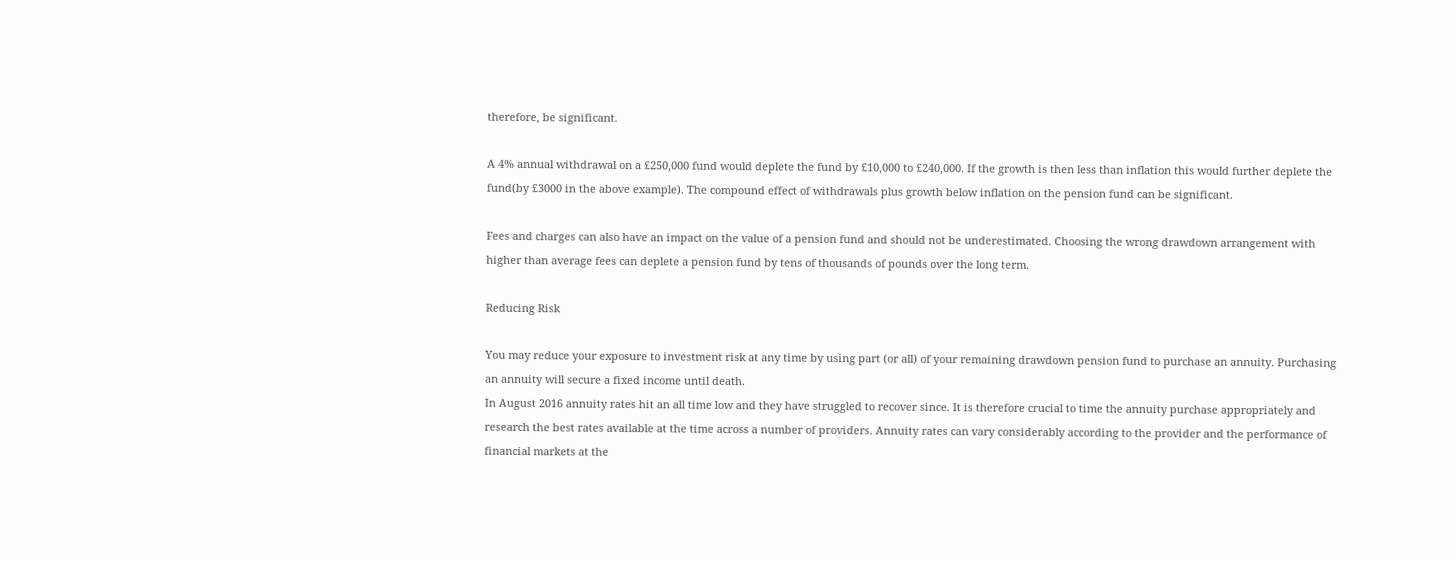therefore, be significant.

A 4% annual withdrawal on a £250,000 fund would deplete the fund by £10,000 to £240,000. If the growth is then less than inflation this would further deplete the fund(by £3000 in the above example). The compound effect of withdrawals plus growth below inflation on the pension fund can be significant.

Fees and charges can also have an impact on the value of a pension fund and should not be underestimated. Choosing the wrong drawdown arrangement with higher than average fees can deplete a pension fund by tens of thousands of pounds over the long term.

Reducing Risk

You may reduce your exposure to investment risk at any time by using part (or all) of your remaining drawdown pension fund to purchase an annuity. Purchasing an annuity will secure a fixed income until death.
In August 2016 annuity rates hit an all time low and they have struggled to recover since. It is therefore crucial to time the annuity purchase appropriately and research the best rates available at the time across a number of providers. Annuity rates can vary considerably according to the provider and the performance of financial markets at the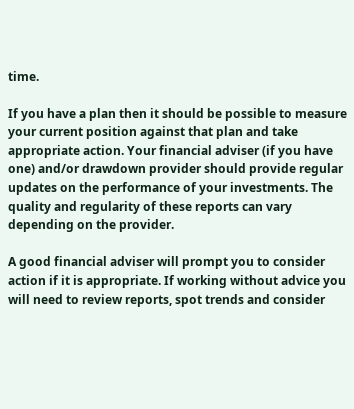time.

If you have a plan then it should be possible to measure your current position against that plan and take appropriate action. Your financial adviser (if you have one) and/or drawdown provider should provide regular updates on the performance of your investments. The quality and regularity of these reports can vary depending on the provider.

A good financial adviser will prompt you to consider action if it is appropriate. If working without advice you will need to review reports, spot trends and consider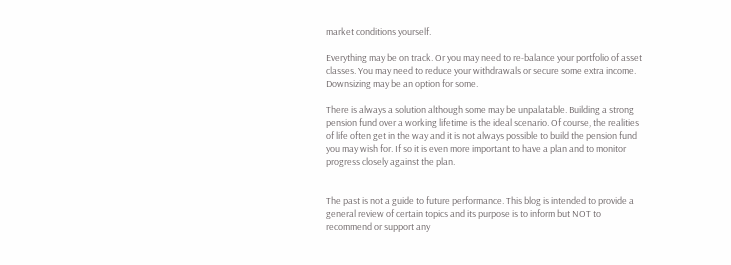market conditions yourself.

Everything may be on track. Or you may need to re-balance your portfolio of asset classes. You may need to reduce your withdrawals or secure some extra income. Downsizing may be an option for some.

There is always a solution although some may be unpalatable. Building a strong pension fund over a working lifetime is the ideal scenario. Of course, the realities of life often get in the way and it is not always possible to build the pension fund you may wish for. If so it is even more important to have a plan and to monitor progress closely against the plan.


The past is not a guide to future performance. This blog is intended to provide a general review of certain topics and its purpose is to inform but NOT to recommend or support any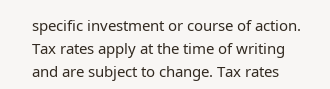specific investment or course of action. Tax rates apply at the time of writing and are subject to change. Tax rates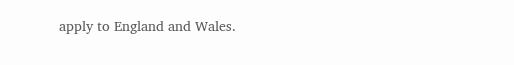apply to England and Wales.